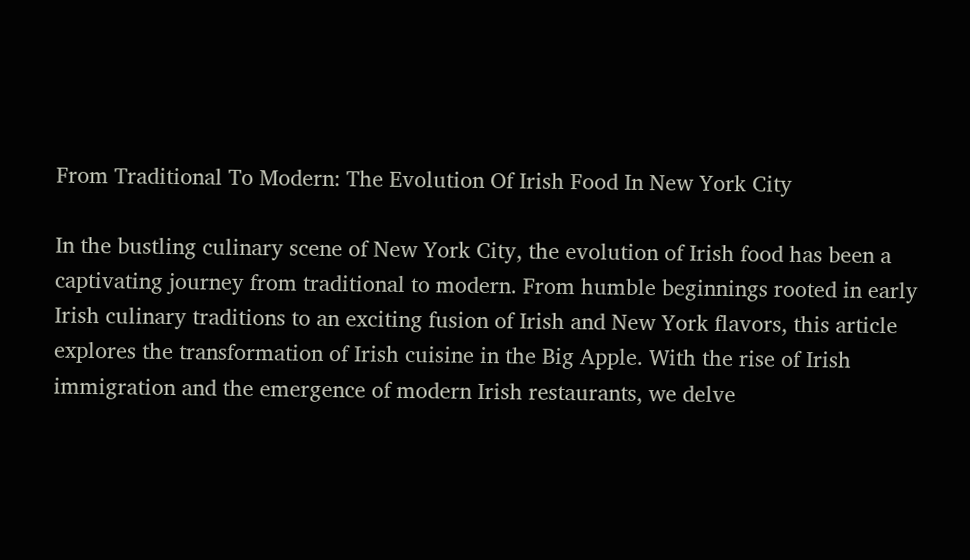From Traditional To Modern: The Evolution Of Irish Food In New York City

In the bustling culinary scene of New York City, the evolution of Irish food has been a captivating journey from traditional to modern. From humble beginnings rooted in early Irish culinary traditions to an exciting fusion of Irish and New York flavors, this article explores the transformation of Irish cuisine in the Big Apple. With the rise of Irish immigration and the emergence of modern Irish restaurants, we delve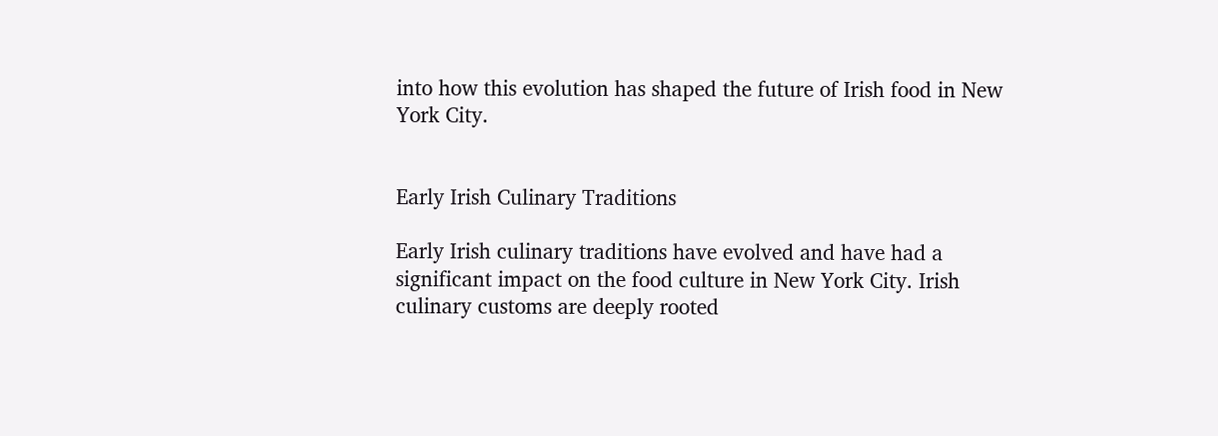into how this evolution has shaped the future of Irish food in New York City.


Early Irish Culinary Traditions

Early Irish culinary traditions have evolved and have had a significant impact on the food culture in New York City. Irish culinary customs are deeply rooted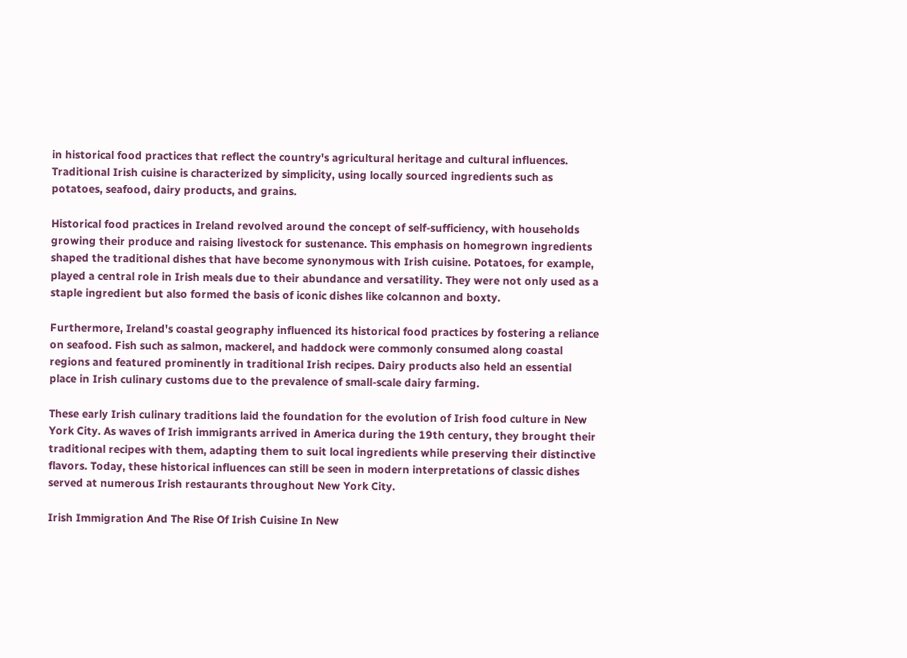in historical food practices that reflect the country's agricultural heritage and cultural influences. Traditional Irish cuisine is characterized by simplicity, using locally sourced ingredients such as potatoes, seafood, dairy products, and grains.

Historical food practices in Ireland revolved around the concept of self-sufficiency, with households growing their produce and raising livestock for sustenance. This emphasis on homegrown ingredients shaped the traditional dishes that have become synonymous with Irish cuisine. Potatoes, for example, played a central role in Irish meals due to their abundance and versatility. They were not only used as a staple ingredient but also formed the basis of iconic dishes like colcannon and boxty.

Furthermore, Ireland's coastal geography influenced its historical food practices by fostering a reliance on seafood. Fish such as salmon, mackerel, and haddock were commonly consumed along coastal regions and featured prominently in traditional Irish recipes. Dairy products also held an essential place in Irish culinary customs due to the prevalence of small-scale dairy farming.

These early Irish culinary traditions laid the foundation for the evolution of Irish food culture in New York City. As waves of Irish immigrants arrived in America during the 19th century, they brought their traditional recipes with them, adapting them to suit local ingredients while preserving their distinctive flavors. Today, these historical influences can still be seen in modern interpretations of classic dishes served at numerous Irish restaurants throughout New York City.

Irish Immigration And The Rise Of Irish Cuisine In New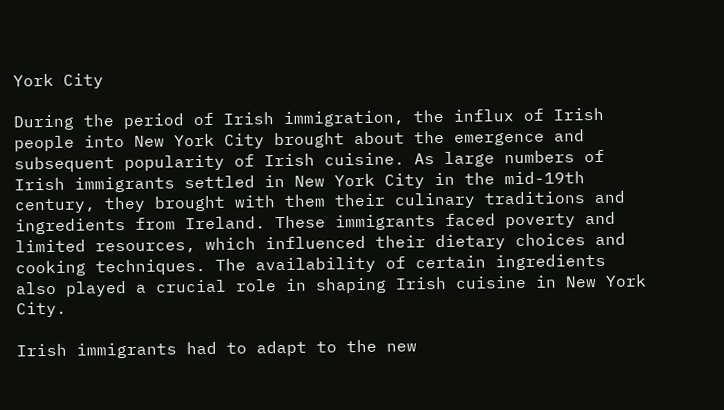York City

During the period of Irish immigration, the influx of Irish people into New York City brought about the emergence and subsequent popularity of Irish cuisine. As large numbers of Irish immigrants settled in New York City in the mid-19th century, they brought with them their culinary traditions and ingredients from Ireland. These immigrants faced poverty and limited resources, which influenced their dietary choices and cooking techniques. The availability of certain ingredients also played a crucial role in shaping Irish cuisine in New York City.

Irish immigrants had to adapt to the new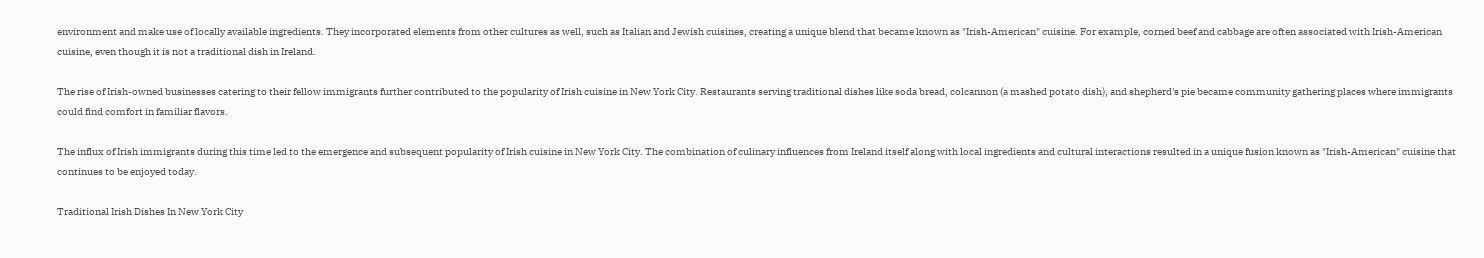environment and make use of locally available ingredients. They incorporated elements from other cultures as well, such as Italian and Jewish cuisines, creating a unique blend that became known as "Irish-American" cuisine. For example, corned beef and cabbage are often associated with Irish-American cuisine, even though it is not a traditional dish in Ireland.

The rise of Irish-owned businesses catering to their fellow immigrants further contributed to the popularity of Irish cuisine in New York City. Restaurants serving traditional dishes like soda bread, colcannon (a mashed potato dish), and shepherd's pie became community gathering places where immigrants could find comfort in familiar flavors.

The influx of Irish immigrants during this time led to the emergence and subsequent popularity of Irish cuisine in New York City. The combination of culinary influences from Ireland itself along with local ingredients and cultural interactions resulted in a unique fusion known as "Irish-American" cuisine that continues to be enjoyed today.

Traditional Irish Dishes In New York City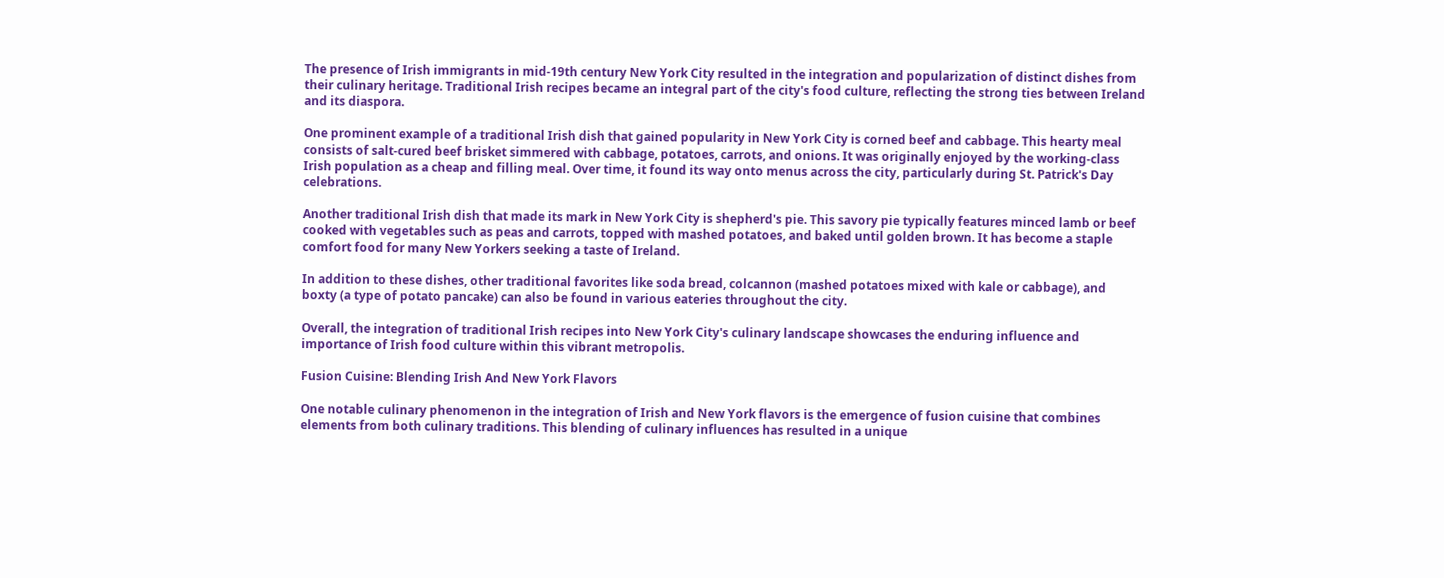The presence of Irish immigrants in mid-19th century New York City resulted in the integration and popularization of distinct dishes from their culinary heritage. Traditional Irish recipes became an integral part of the city's food culture, reflecting the strong ties between Ireland and its diaspora.

One prominent example of a traditional Irish dish that gained popularity in New York City is corned beef and cabbage. This hearty meal consists of salt-cured beef brisket simmered with cabbage, potatoes, carrots, and onions. It was originally enjoyed by the working-class Irish population as a cheap and filling meal. Over time, it found its way onto menus across the city, particularly during St. Patrick's Day celebrations.

Another traditional Irish dish that made its mark in New York City is shepherd's pie. This savory pie typically features minced lamb or beef cooked with vegetables such as peas and carrots, topped with mashed potatoes, and baked until golden brown. It has become a staple comfort food for many New Yorkers seeking a taste of Ireland.

In addition to these dishes, other traditional favorites like soda bread, colcannon (mashed potatoes mixed with kale or cabbage), and boxty (a type of potato pancake) can also be found in various eateries throughout the city.

Overall, the integration of traditional Irish recipes into New York City's culinary landscape showcases the enduring influence and importance of Irish food culture within this vibrant metropolis.

Fusion Cuisine: Blending Irish And New York Flavors

One notable culinary phenomenon in the integration of Irish and New York flavors is the emergence of fusion cuisine that combines elements from both culinary traditions. This blending of culinary influences has resulted in a unique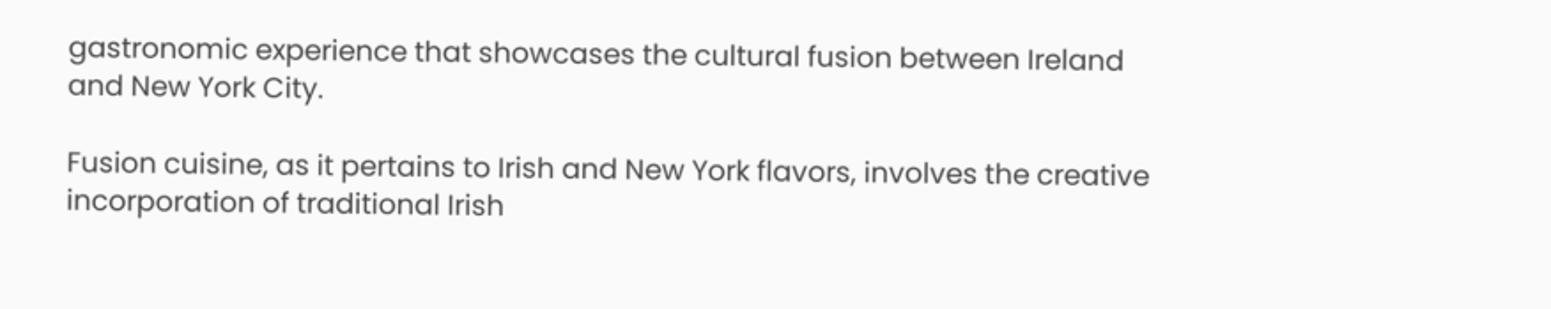gastronomic experience that showcases the cultural fusion between Ireland and New York City.

Fusion cuisine, as it pertains to Irish and New York flavors, involves the creative incorporation of traditional Irish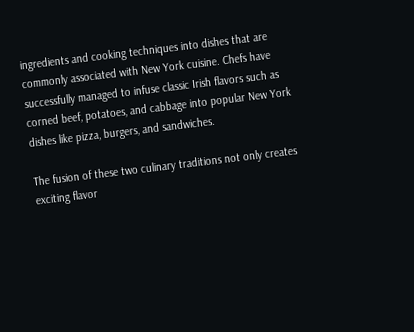ingredients and cooking techniques into dishes that are commonly associated with New York cuisine. Chefs have successfully managed to infuse classic Irish flavors such as corned beef, potatoes, and cabbage into popular New York dishes like pizza, burgers, and sandwiches.

The fusion of these two culinary traditions not only creates exciting flavor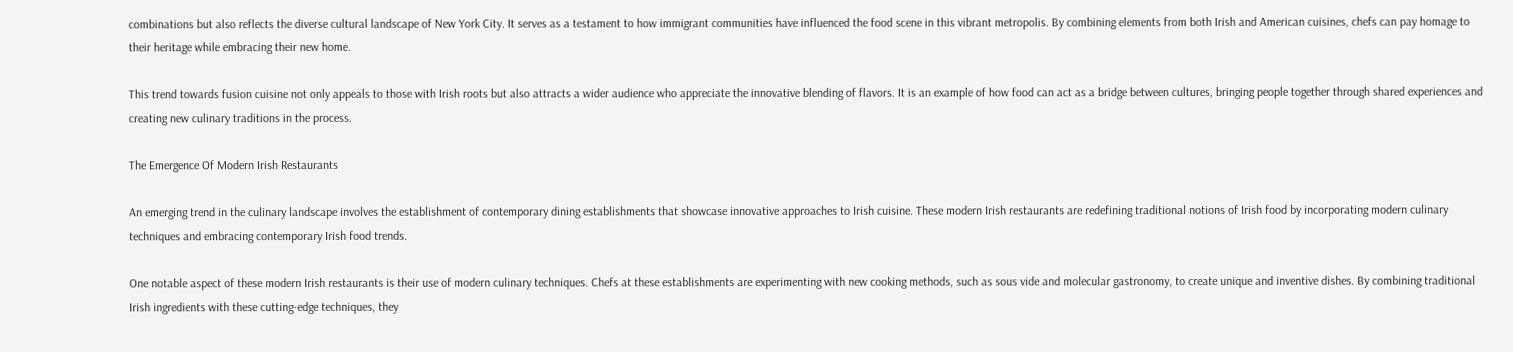combinations but also reflects the diverse cultural landscape of New York City. It serves as a testament to how immigrant communities have influenced the food scene in this vibrant metropolis. By combining elements from both Irish and American cuisines, chefs can pay homage to their heritage while embracing their new home.

This trend towards fusion cuisine not only appeals to those with Irish roots but also attracts a wider audience who appreciate the innovative blending of flavors. It is an example of how food can act as a bridge between cultures, bringing people together through shared experiences and creating new culinary traditions in the process.

The Emergence Of Modern Irish Restaurants

An emerging trend in the culinary landscape involves the establishment of contemporary dining establishments that showcase innovative approaches to Irish cuisine. These modern Irish restaurants are redefining traditional notions of Irish food by incorporating modern culinary techniques and embracing contemporary Irish food trends.

One notable aspect of these modern Irish restaurants is their use of modern culinary techniques. Chefs at these establishments are experimenting with new cooking methods, such as sous vide and molecular gastronomy, to create unique and inventive dishes. By combining traditional Irish ingredients with these cutting-edge techniques, they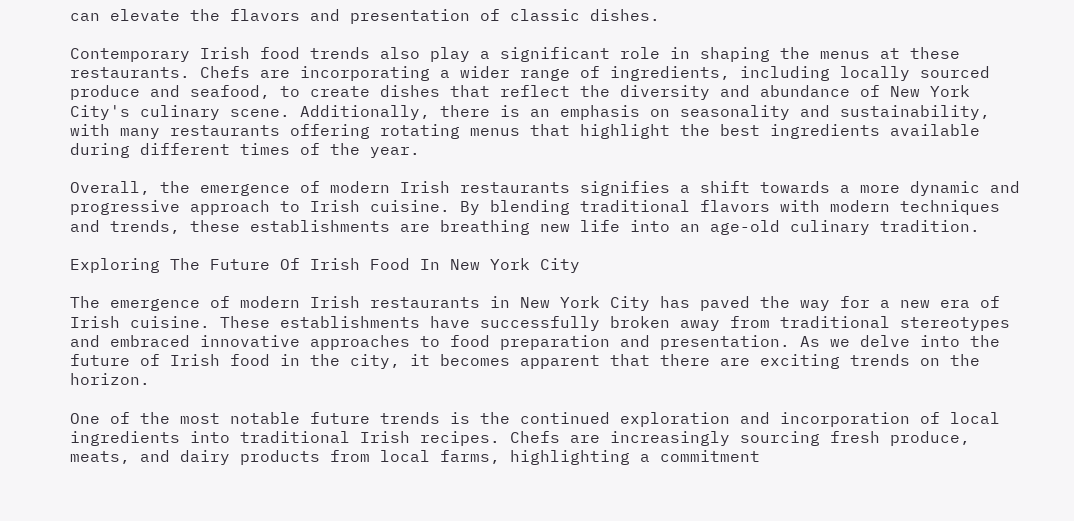can elevate the flavors and presentation of classic dishes.

Contemporary Irish food trends also play a significant role in shaping the menus at these restaurants. Chefs are incorporating a wider range of ingredients, including locally sourced produce and seafood, to create dishes that reflect the diversity and abundance of New York City's culinary scene. Additionally, there is an emphasis on seasonality and sustainability, with many restaurants offering rotating menus that highlight the best ingredients available during different times of the year.

Overall, the emergence of modern Irish restaurants signifies a shift towards a more dynamic and progressive approach to Irish cuisine. By blending traditional flavors with modern techniques and trends, these establishments are breathing new life into an age-old culinary tradition.

Exploring The Future Of Irish Food In New York City

The emergence of modern Irish restaurants in New York City has paved the way for a new era of Irish cuisine. These establishments have successfully broken away from traditional stereotypes and embraced innovative approaches to food preparation and presentation. As we delve into the future of Irish food in the city, it becomes apparent that there are exciting trends on the horizon.

One of the most notable future trends is the continued exploration and incorporation of local ingredients into traditional Irish recipes. Chefs are increasingly sourcing fresh produce, meats, and dairy products from local farms, highlighting a commitment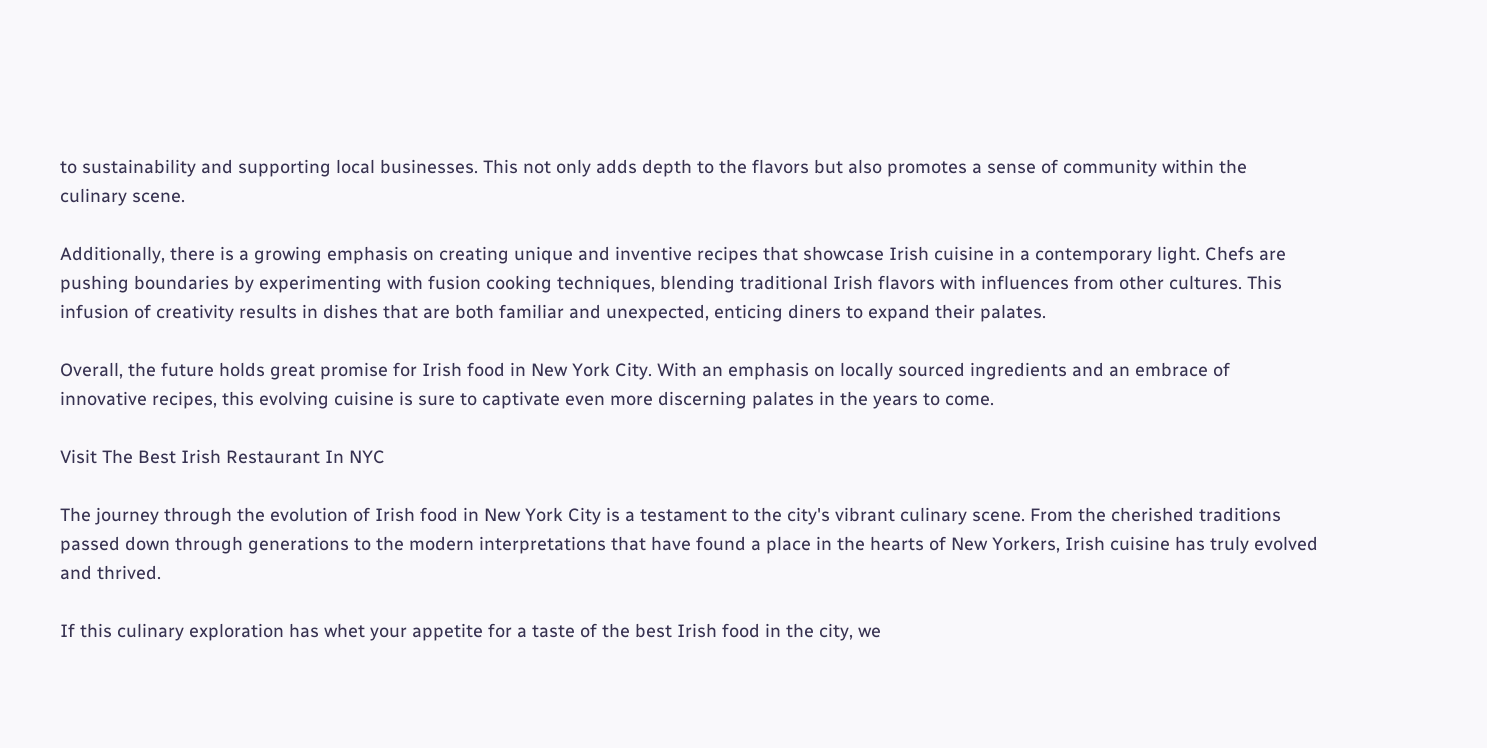to sustainability and supporting local businesses. This not only adds depth to the flavors but also promotes a sense of community within the culinary scene.

Additionally, there is a growing emphasis on creating unique and inventive recipes that showcase Irish cuisine in a contemporary light. Chefs are pushing boundaries by experimenting with fusion cooking techniques, blending traditional Irish flavors with influences from other cultures. This infusion of creativity results in dishes that are both familiar and unexpected, enticing diners to expand their palates.

Overall, the future holds great promise for Irish food in New York City. With an emphasis on locally sourced ingredients and an embrace of innovative recipes, this evolving cuisine is sure to captivate even more discerning palates in the years to come.

Visit The Best Irish Restaurant In NYC

The journey through the evolution of Irish food in New York City is a testament to the city's vibrant culinary scene. From the cherished traditions passed down through generations to the modern interpretations that have found a place in the hearts of New Yorkers, Irish cuisine has truly evolved and thrived.

If this culinary exploration has whet your appetite for a taste of the best Irish food in the city, we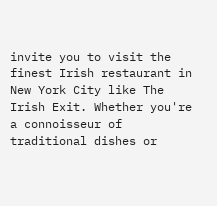invite you to visit the finest Irish restaurant in New York City like The Irish Exit. Whether you're a connoisseur of traditional dishes or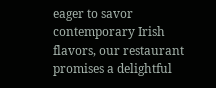eager to savor contemporary Irish flavors, our restaurant promises a delightful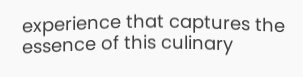experience that captures the essence of this culinary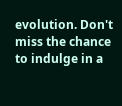evolution. Don't miss the chance to indulge in a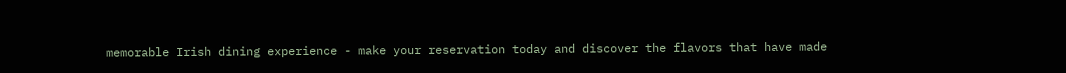memorable Irish dining experience - make your reservation today and discover the flavors that have made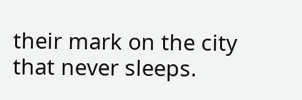their mark on the city that never sleeps.